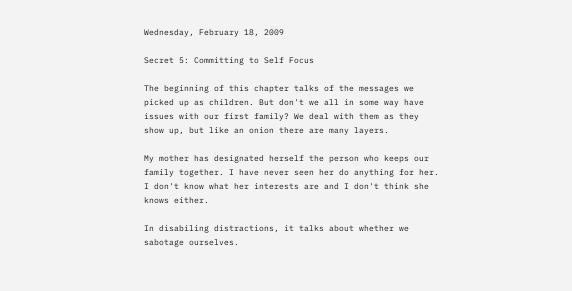Wednesday, February 18, 2009

Secret 5: Committing to Self Focus

The beginning of this chapter talks of the messages we picked up as children. But don't we all in some way have issues with our first family? We deal with them as they show up, but like an onion there are many layers.

My mother has designated herself the person who keeps our family together. I have never seen her do anything for her. I don't know what her interests are and I don't think she knows either.

In disabiling distractions, it talks about whether we sabotage ourselves.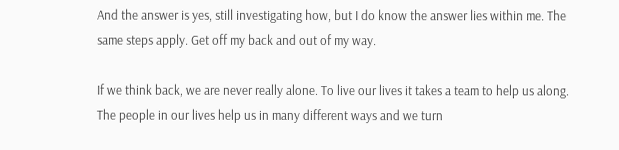And the answer is yes, still investigating how, but I do know the answer lies within me. The same steps apply. Get off my back and out of my way.

If we think back, we are never really alone. To live our lives it takes a team to help us along. The people in our lives help us in many different ways and we turn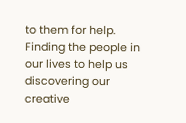to them for help. Finding the people in our lives to help us discovering our creative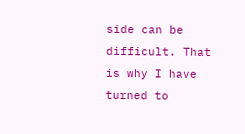side can be difficult. That is why I have turned to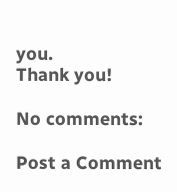you.
Thank you!

No comments:

Post a Comment